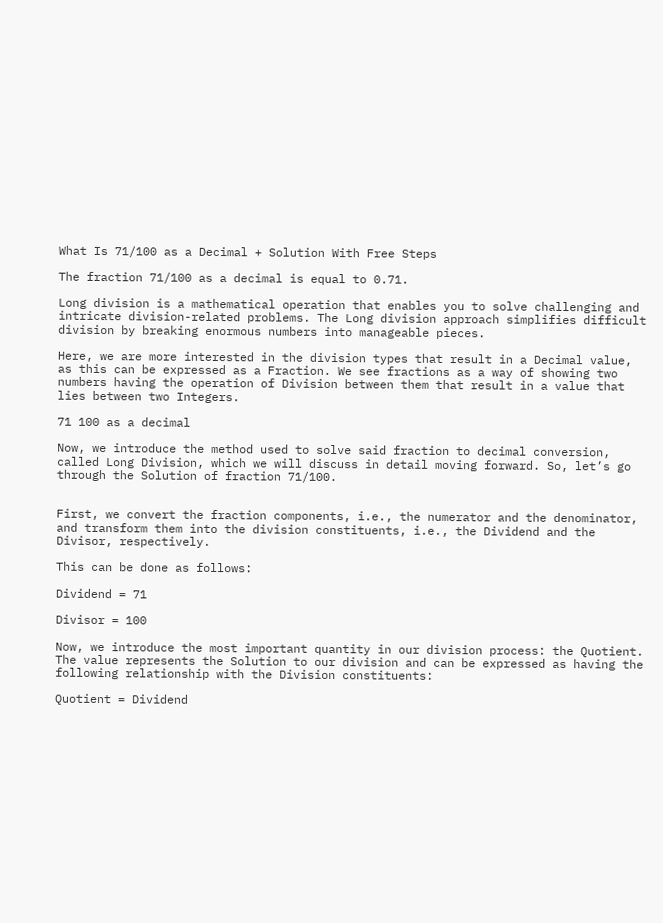What Is 71/100 as a Decimal + Solution With Free Steps

The fraction 71/100 as a decimal is equal to 0.71.

Long division is a mathematical operation that enables you to solve challenging and intricate division-related problems. The Long division approach simplifies difficult division by breaking enormous numbers into manageable pieces.

Here, we are more interested in the division types that result in a Decimal value, as this can be expressed as a Fraction. We see fractions as a way of showing two numbers having the operation of Division between them that result in a value that lies between two Integers.

71 100 as a decimal

Now, we introduce the method used to solve said fraction to decimal conversion, called Long Division, which we will discuss in detail moving forward. So, let’s go through the Solution of fraction 71/100.


First, we convert the fraction components, i.e., the numerator and the denominator, and transform them into the division constituents, i.e., the Dividend and the Divisor, respectively.

This can be done as follows:

Dividend = 71

Divisor = 100

Now, we introduce the most important quantity in our division process: the Quotient. The value represents the Solution to our division and can be expressed as having the following relationship with the Division constituents:

Quotient = Dividend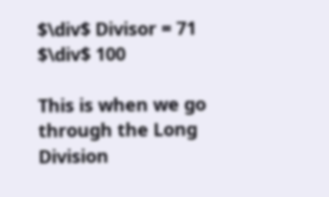$\div$ Divisor = 71 $\div$ 100

This is when we go through the Long Division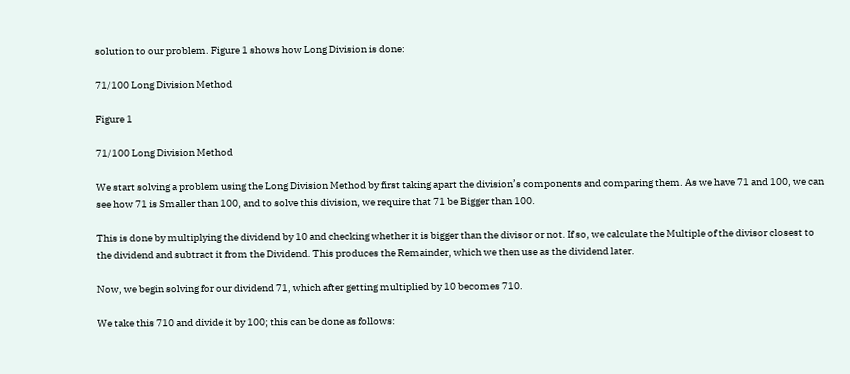solution to our problem. Figure 1 shows how Long Division is done:

71/100 Long Division Method

Figure 1

71/100 Long Division Method

We start solving a problem using the Long Division Method by first taking apart the division’s components and comparing them. As we have 71 and 100, we can see how 71 is Smaller than 100, and to solve this division, we require that 71 be Bigger than 100.

This is done by multiplying the dividend by 10 and checking whether it is bigger than the divisor or not. If so, we calculate the Multiple of the divisor closest to the dividend and subtract it from the Dividend. This produces the Remainder, which we then use as the dividend later.

Now, we begin solving for our dividend 71, which after getting multiplied by 10 becomes 710.

We take this 710 and divide it by 100; this can be done as follows: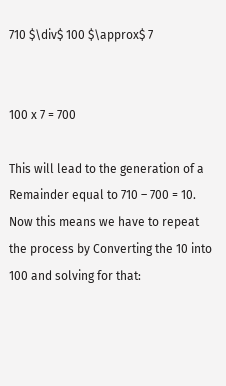710 $\div$ 100 $\approx$ 7


100 x 7 = 700

This will lead to the generation of a Remainder equal to 710 – 700 = 10. Now this means we have to repeat the process by Converting the 10 into 100 and solving for that: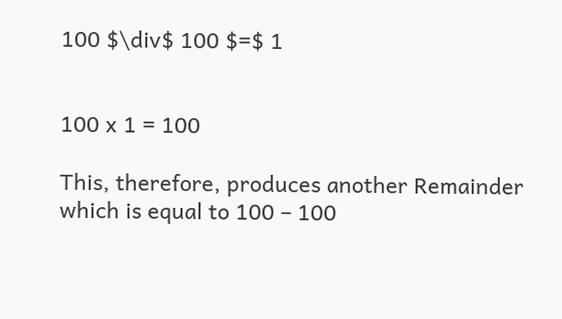100 $\div$ 100 $=$ 1


100 x 1 = 100

This, therefore, produces another Remainder which is equal to 100 – 100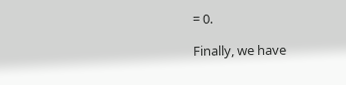= 0.

Finally, we have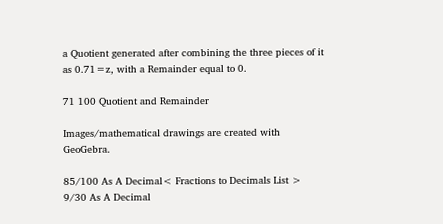a Quotient generated after combining the three pieces of it as 0.71=z, with a Remainder equal to 0.

71 100 Quotient and Remainder

Images/mathematical drawings are created with GeoGebra.

85/100 As A Decimal< Fractions to Decimals List > 9/30 As A Decimal